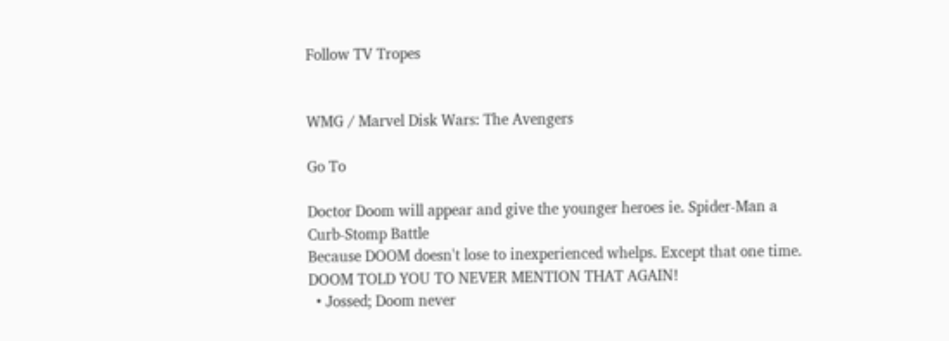Follow TV Tropes


WMG / Marvel Disk Wars: The Avengers

Go To

Doctor Doom will appear and give the younger heroes ie. Spider-Man a Curb-Stomp Battle
Because DOOM doesn't lose to inexperienced whelps. Except that one time. DOOM TOLD YOU TO NEVER MENTION THAT AGAIN!
  • Jossed; Doom never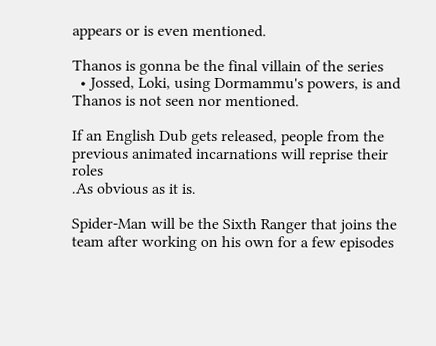appears or is even mentioned.

Thanos is gonna be the final villain of the series
  • Jossed, Loki, using Dormammu's powers, is and Thanos is not seen nor mentioned.

If an English Dub gets released, people from the previous animated incarnations will reprise their roles
.As obvious as it is.

Spider-Man will be the Sixth Ranger that joins the team after working on his own for a few episodes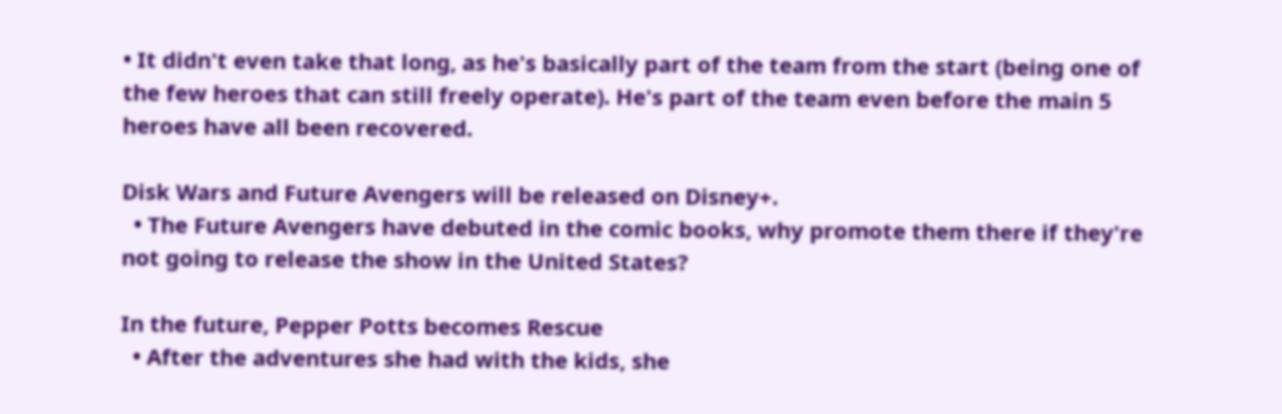• It didn't even take that long, as he's basically part of the team from the start (being one of the few heroes that can still freely operate). He's part of the team even before the main 5 heroes have all been recovered.

Disk Wars and Future Avengers will be released on Disney+.
  • The Future Avengers have debuted in the comic books, why promote them there if they're not going to release the show in the United States?

In the future, Pepper Potts becomes Rescue
  • After the adventures she had with the kids, she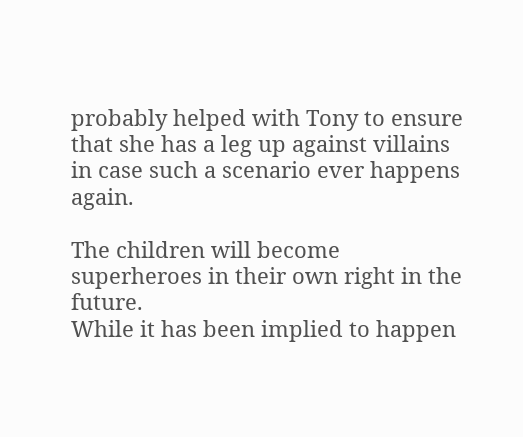probably helped with Tony to ensure that she has a leg up against villains in case such a scenario ever happens again.

The children will become superheroes in their own right in the future.
While it has been implied to happen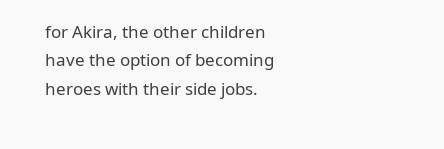for Akira, the other children have the option of becoming heroes with their side jobs.